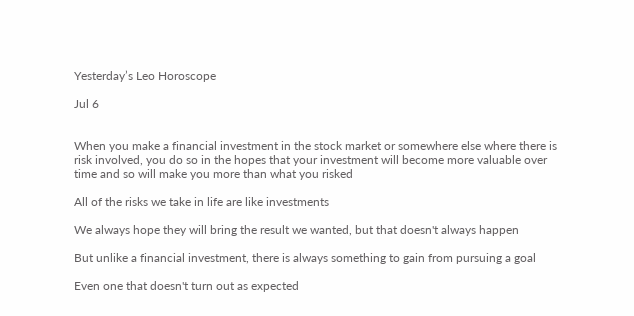Yesterday’s Leo Horoscope

Jul 6


When you make a financial investment in the stock market or somewhere else where there is risk involved, you do so in the hopes that your investment will become more valuable over time and so will make you more than what you risked

All of the risks we take in life are like investments

We always hope they will bring the result we wanted, but that doesn't always happen

But unlike a financial investment, there is always something to gain from pursuing a goal

Even one that doesn't turn out as expected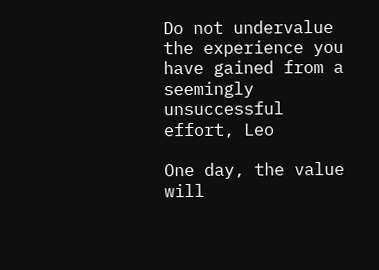Do not undervalue the experience you have gained from a seemingly unsuccessful effort, Leo

One day, the value will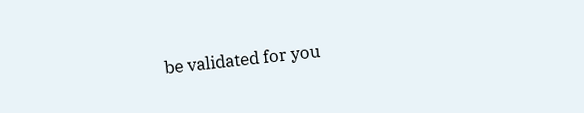be validated for you